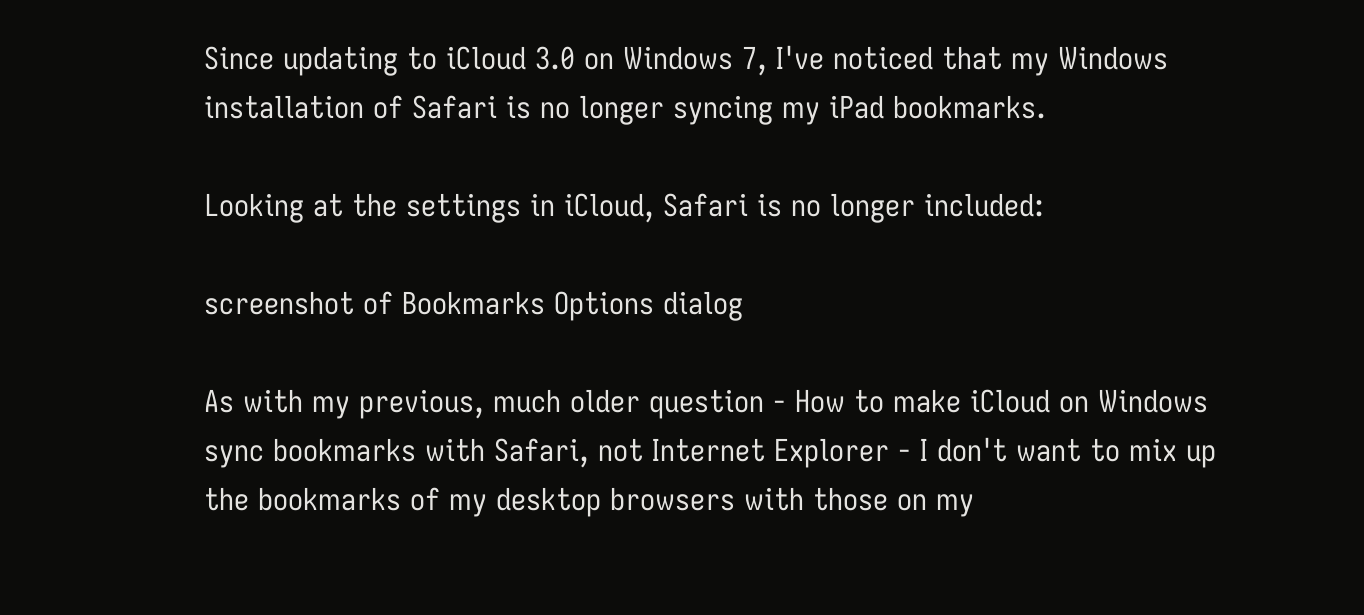Since updating to iCloud 3.0 on Windows 7, I've noticed that my Windows installation of Safari is no longer syncing my iPad bookmarks.

Looking at the settings in iCloud, Safari is no longer included:

screenshot of Bookmarks Options dialog

As with my previous, much older question - How to make iCloud on Windows sync bookmarks with Safari, not Internet Explorer - I don't want to mix up the bookmarks of my desktop browsers with those on my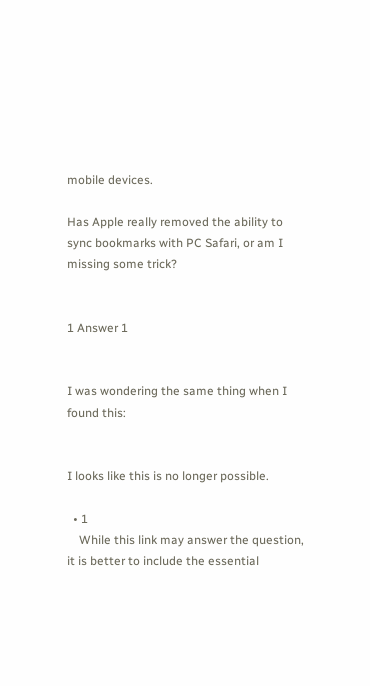mobile devices.

Has Apple really removed the ability to sync bookmarks with PC Safari, or am I missing some trick?


1 Answer 1


I was wondering the same thing when I found this:


I looks like this is no longer possible.

  • 1
    While this link may answer the question, it is better to include the essential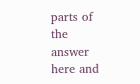parts of the answer here and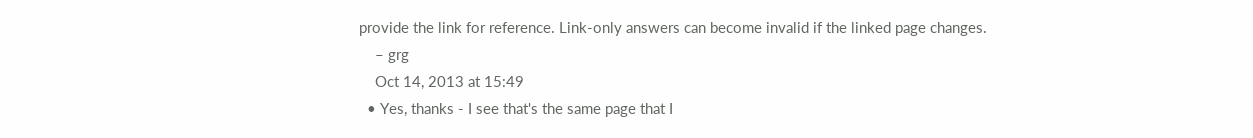provide the link for reference. Link-only answers can become invalid if the linked page changes.
    – grg
    Oct 14, 2013 at 15:49
  • Yes, thanks - I see that's the same page that I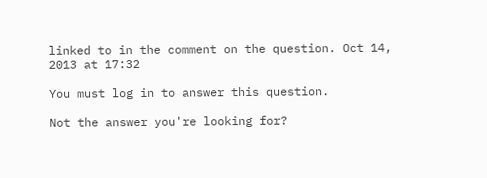linked to in the comment on the question. Oct 14, 2013 at 17:32

You must log in to answer this question.

Not the answer you're looking for?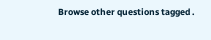Browse other questions tagged .